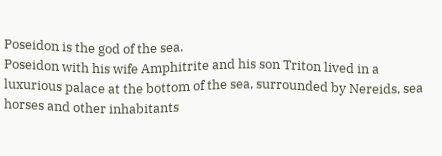Poseidon is the god of the sea.
Poseidon with his wife Amphitrite and his son Triton lived in a luxurious palace at the bottom of the sea, surrounded by Nereids, sea horses and other inhabitants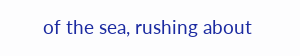of the sea, rushing about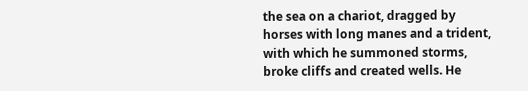the sea on a chariot, dragged by horses with long manes and a trident, with which he summoned storms, broke cliffs and created wells. He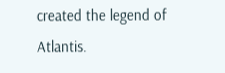created the legend of Atlantis.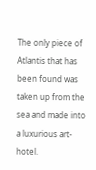The only piece of Atlantis that has been found was taken up from the sea and made into a luxurious art-hotel.